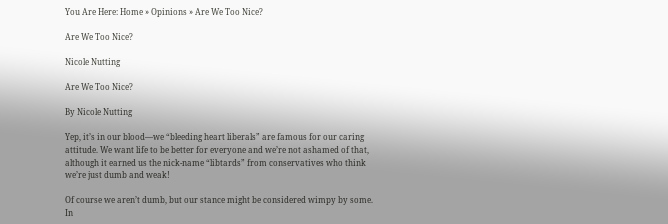You Are Here: Home » Opinions » Are We Too Nice?

Are We Too Nice?

Nicole Nutting

Are We Too Nice?

By Nicole Nutting

Yep, it’s in our blood—we “bleeding heart liberals” are famous for our caring attitude. We want life to be better for everyone and we’re not ashamed of that, although it earned us the nick-name “libtards” from conservatives who think we’re just dumb and weak!

Of course we aren’t dumb, but our stance might be considered wimpy by some. In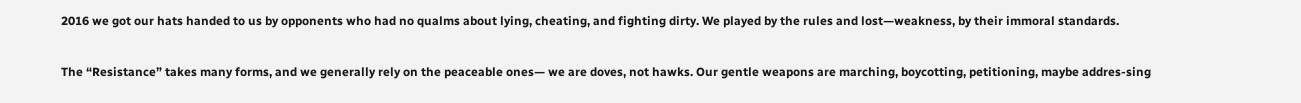2016 we got our hats handed to us by opponents who had no qualms about lying, cheating, and fighting dirty. We played by the rules and lost—weakness, by their immoral standards.

The “Resistance” takes many forms, and we generally rely on the peaceable ones— we are doves, not hawks. Our gentle weapons are marching, boycotting, petitioning, maybe addres-sing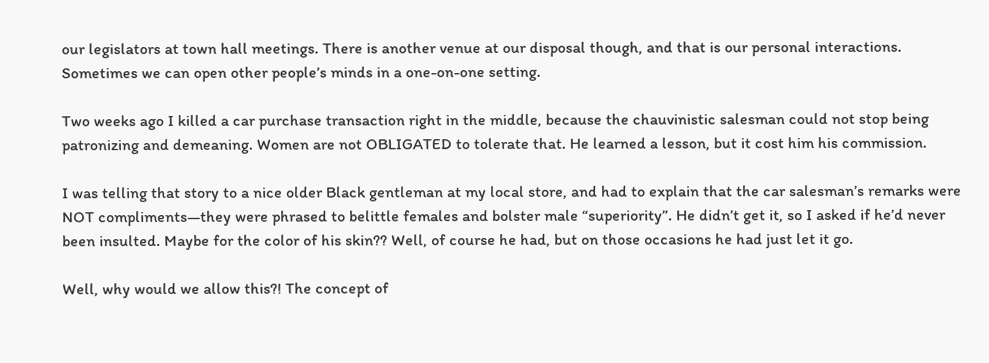our legislators at town hall meetings. There is another venue at our disposal though, and that is our personal interactions. Sometimes we can open other people’s minds in a one-on-one setting.

Two weeks ago I killed a car purchase transaction right in the middle, because the chauvinistic salesman could not stop being patronizing and demeaning. Women are not OBLIGATED to tolerate that. He learned a lesson, but it cost him his commission.

I was telling that story to a nice older Black gentleman at my local store, and had to explain that the car salesman’s remarks were NOT compliments—they were phrased to belittle females and bolster male “superiority”. He didn’t get it, so I asked if he’d never been insulted. Maybe for the color of his skin?? Well, of course he had, but on those occasions he had just let it go.

Well, why would we allow this?! The concept of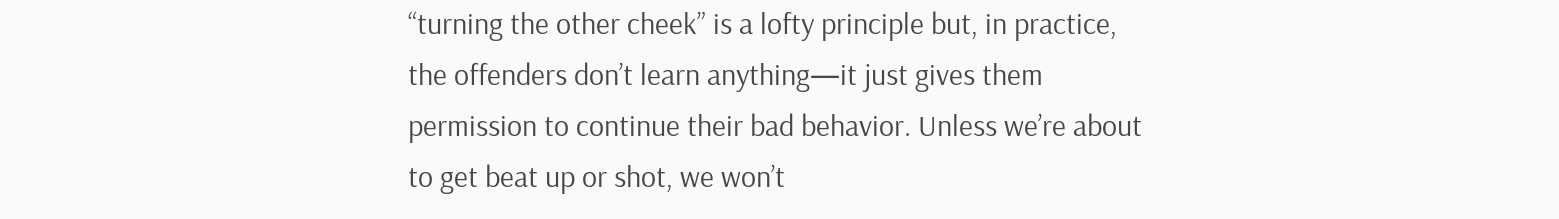“turning the other cheek” is a lofty principle but, in practice, the offenders don’t learn anything—it just gives them permission to continue their bad behavior. Unless we’re about to get beat up or shot, we won’t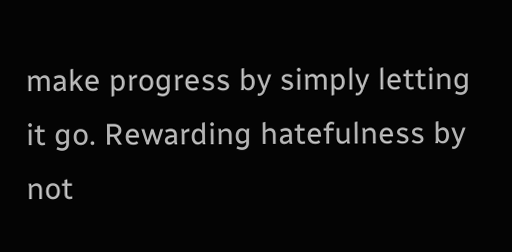make progress by simply letting it go. Rewarding hatefulness by not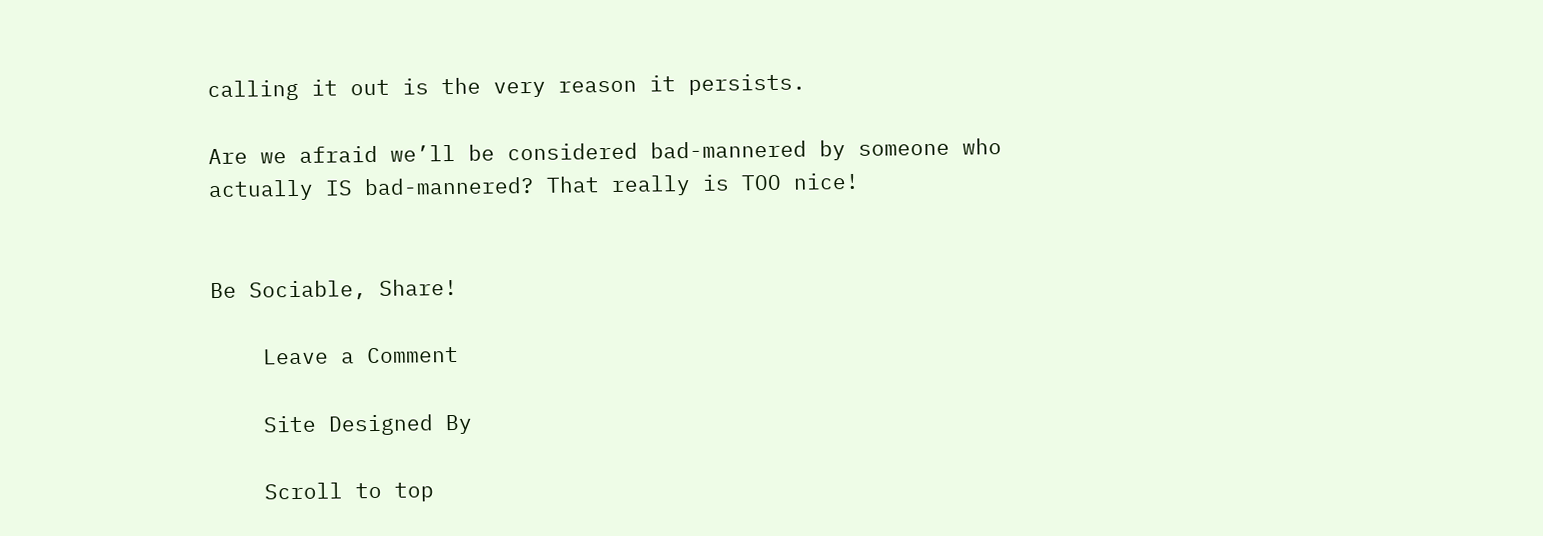calling it out is the very reason it persists.

Are we afraid we’ll be considered bad-mannered by someone who actually IS bad-mannered? That really is TOO nice!


Be Sociable, Share!

    Leave a Comment

    Site Designed By

    Scroll to top